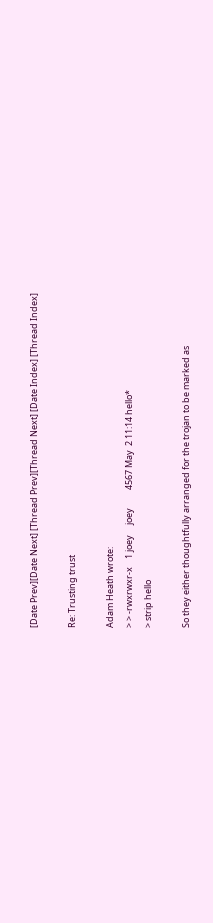[Date Prev][Date Next] [Thread Prev][Thread Next] [Date Index] [Thread Index]

Re: Trusting trust

Adam Heath wrote:
> > -rwxrwxr-x    1 joey     joey         4567 May  2 11:14 hello*
> strip hello

So they either thoughtfully arranged for the trojan to be marked as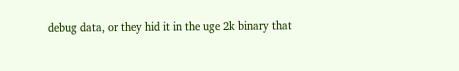debug data, or they hid it in the uge 2k binary that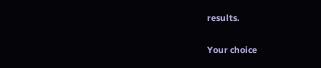results.

Your choice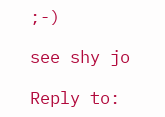;-)

see shy jo

Reply to: